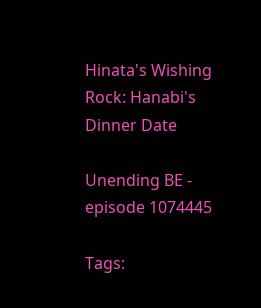Hinata's Wishing Rock: Hanabi's Dinner Date

Unending BE - episode 1074445

Tags: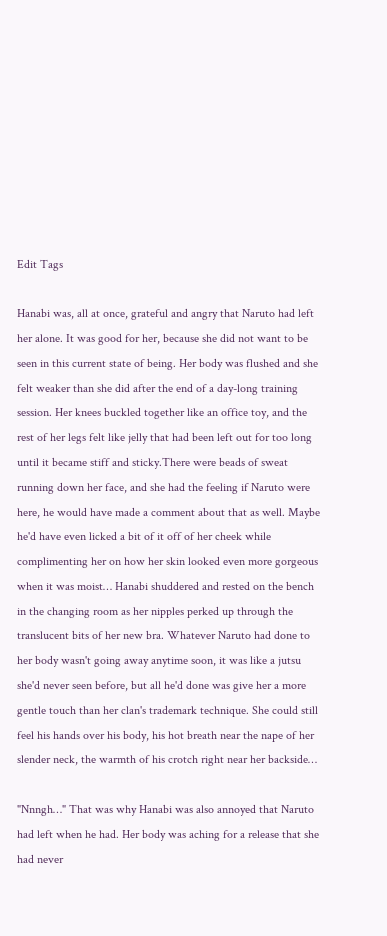Edit Tags

Hanabi was, all at once, grateful and angry that Naruto had left her alone. It was good for her, because she did not want to be seen in this current state of being. Her body was flushed and she felt weaker than she did after the end of a day-long training session. Her knees buckled together like an office toy, and the rest of her legs felt like jelly that had been left out for too long until it became stiff and sticky.There were beads of sweat running down her face, and she had the feeling if Naruto were here, he would have made a comment about that as well. Maybe he'd have even licked a bit of it off of her cheek while complimenting her on how her skin looked even more gorgeous when it was moist… Hanabi shuddered and rested on the bench in the changing room as her nipples perked up through the translucent bits of her new bra. Whatever Naruto had done to her body wasn't going away anytime soon, it was like a jutsu she'd never seen before, but all he'd done was give her a more gentle touch than her clan's trademark technique. She could still feel his hands over his body, his hot breath near the nape of her slender neck, the warmth of his crotch right near her backside…

"Nnngh…" That was why Hanabi was also annoyed that Naruto had left when he had. Her body was aching for a release that she had never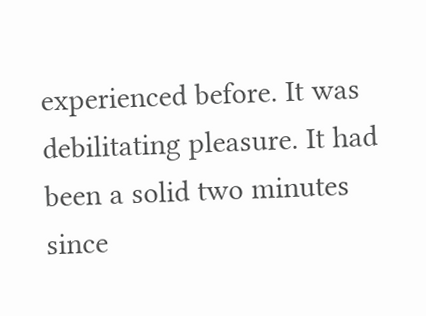experienced before. It was debilitating pleasure. It had been a solid two minutes since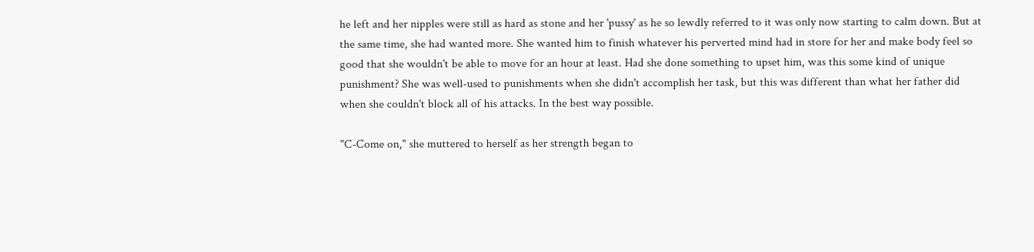he left and her nipples were still as hard as stone and her 'pussy' as he so lewdly referred to it was only now starting to calm down. But at the same time, she had wanted more. She wanted him to finish whatever his perverted mind had in store for her and make body feel so good that she wouldn't be able to move for an hour at least. Had she done something to upset him, was this some kind of unique punishment? She was well-used to punishments when she didn't accomplish her task, but this was different than what her father did when she couldn't block all of his attacks. In the best way possible.

"C-Come on," she muttered to herself as her strength began to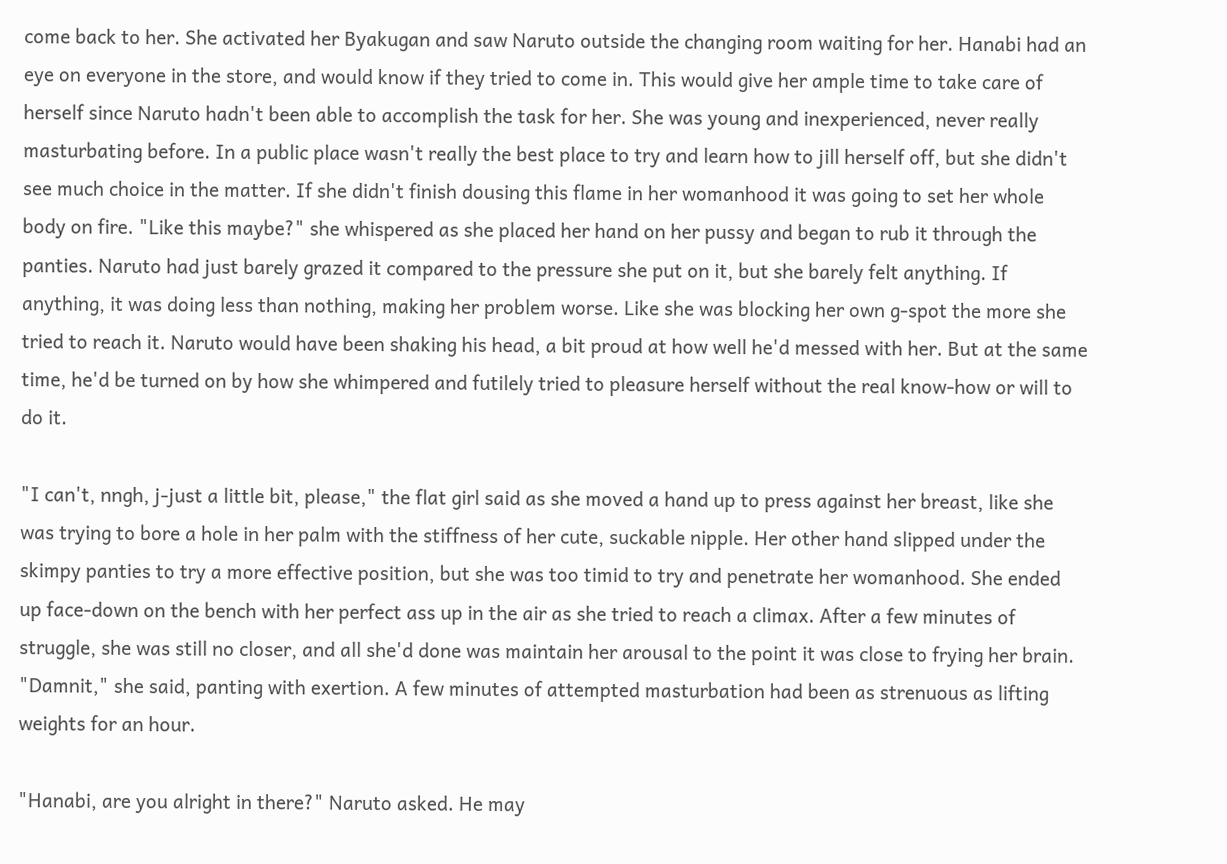come back to her. She activated her Byakugan and saw Naruto outside the changing room waiting for her. Hanabi had an eye on everyone in the store, and would know if they tried to come in. This would give her ample time to take care of herself since Naruto hadn't been able to accomplish the task for her. She was young and inexperienced, never really masturbating before. In a public place wasn't really the best place to try and learn how to jill herself off, but she didn't see much choice in the matter. If she didn't finish dousing this flame in her womanhood it was going to set her whole body on fire. "Like this maybe?" she whispered as she placed her hand on her pussy and began to rub it through the panties. Naruto had just barely grazed it compared to the pressure she put on it, but she barely felt anything. If anything, it was doing less than nothing, making her problem worse. Like she was blocking her own g-spot the more she tried to reach it. Naruto would have been shaking his head, a bit proud at how well he'd messed with her. But at the same time, he'd be turned on by how she whimpered and futilely tried to pleasure herself without the real know-how or will to do it.

"I can't, nngh, j-just a little bit, please," the flat girl said as she moved a hand up to press against her breast, like she was trying to bore a hole in her palm with the stiffness of her cute, suckable nipple. Her other hand slipped under the skimpy panties to try a more effective position, but she was too timid to try and penetrate her womanhood. She ended up face-down on the bench with her perfect ass up in the air as she tried to reach a climax. After a few minutes of struggle, she was still no closer, and all she'd done was maintain her arousal to the point it was close to frying her brain. "Damnit," she said, panting with exertion. A few minutes of attempted masturbation had been as strenuous as lifting weights for an hour.

"Hanabi, are you alright in there?" Naruto asked. He may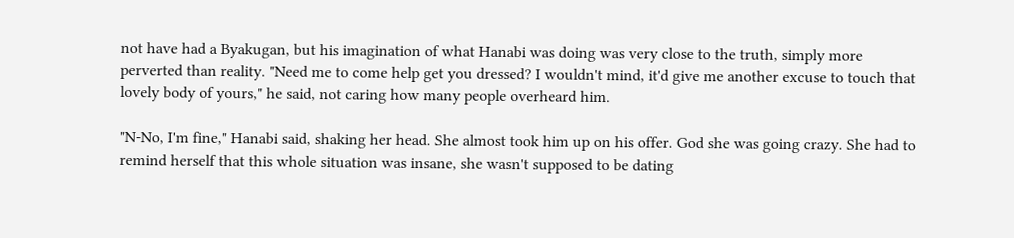not have had a Byakugan, but his imagination of what Hanabi was doing was very close to the truth, simply more perverted than reality. "Need me to come help get you dressed? I wouldn't mind, it'd give me another excuse to touch that lovely body of yours," he said, not caring how many people overheard him.

"N-No, I'm fine," Hanabi said, shaking her head. She almost took him up on his offer. God she was going crazy. She had to remind herself that this whole situation was insane, she wasn't supposed to be dating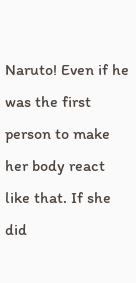Naruto! Even if he was the first person to make her body react like that. If she did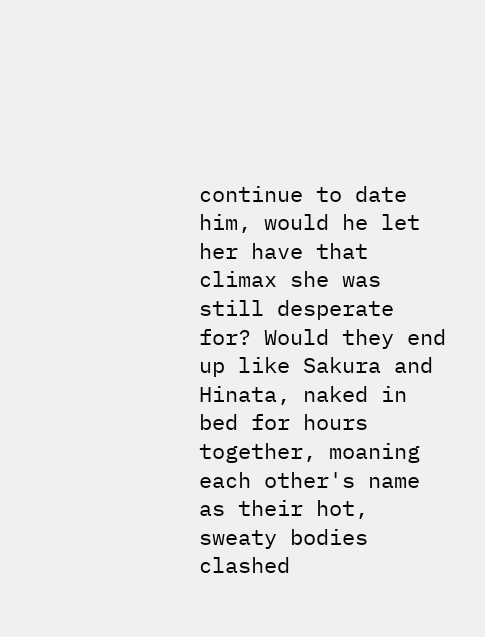continue to date him, would he let her have that climax she was still desperate for? Would they end up like Sakura and Hinata, naked in bed for hours together, moaning each other's name as their hot, sweaty bodies clashed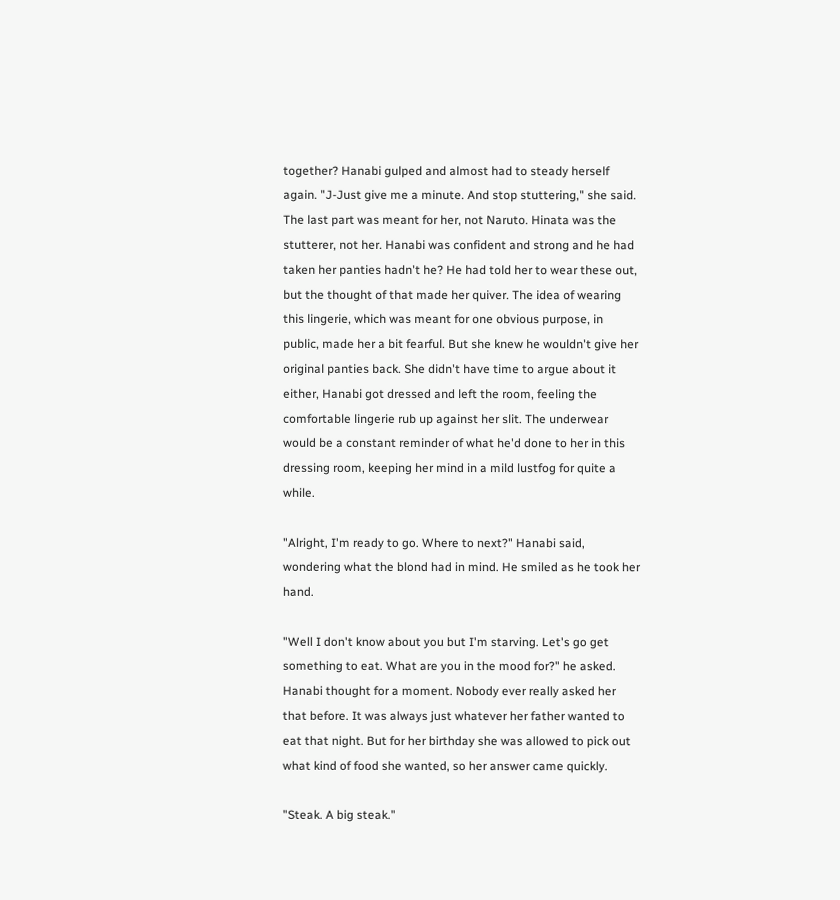together? Hanabi gulped and almost had to steady herself again. "J-Just give me a minute. And stop stuttering," she said. The last part was meant for her, not Naruto. Hinata was the stutterer, not her. Hanabi was confident and strong and he had taken her panties hadn't he? He had told her to wear these out, but the thought of that made her quiver. The idea of wearing this lingerie, which was meant for one obvious purpose, in public, made her a bit fearful. But she knew he wouldn't give her original panties back. She didn't have time to argue about it either, Hanabi got dressed and left the room, feeling the comfortable lingerie rub up against her slit. The underwear would be a constant reminder of what he'd done to her in this dressing room, keeping her mind in a mild lustfog for quite a while.

"Alright, I'm ready to go. Where to next?" Hanabi said, wondering what the blond had in mind. He smiled as he took her hand.

"Well I don't know about you but I'm starving. Let's go get something to eat. What are you in the mood for?" he asked. Hanabi thought for a moment. Nobody ever really asked her that before. It was always just whatever her father wanted to eat that night. But for her birthday she was allowed to pick out what kind of food she wanted, so her answer came quickly.

"Steak. A big steak."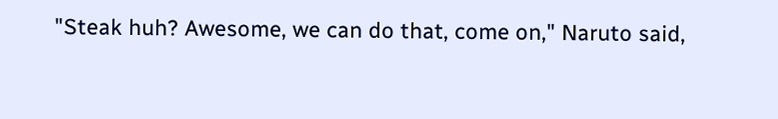"Steak huh? Awesome, we can do that, come on," Naruto said,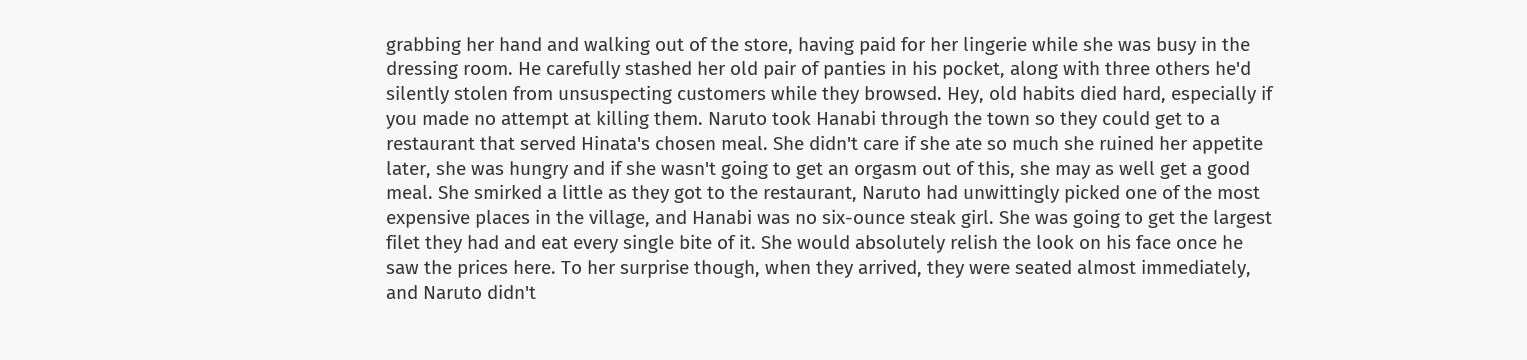grabbing her hand and walking out of the store, having paid for her lingerie while she was busy in the dressing room. He carefully stashed her old pair of panties in his pocket, along with three others he'd silently stolen from unsuspecting customers while they browsed. Hey, old habits died hard, especially if you made no attempt at killing them. Naruto took Hanabi through the town so they could get to a restaurant that served Hinata's chosen meal. She didn't care if she ate so much she ruined her appetite later, she was hungry and if she wasn't going to get an orgasm out of this, she may as well get a good meal. She smirked a little as they got to the restaurant, Naruto had unwittingly picked one of the most expensive places in the village, and Hanabi was no six-ounce steak girl. She was going to get the largest filet they had and eat every single bite of it. She would absolutely relish the look on his face once he saw the prices here. To her surprise though, when they arrived, they were seated almost immediately, and Naruto didn't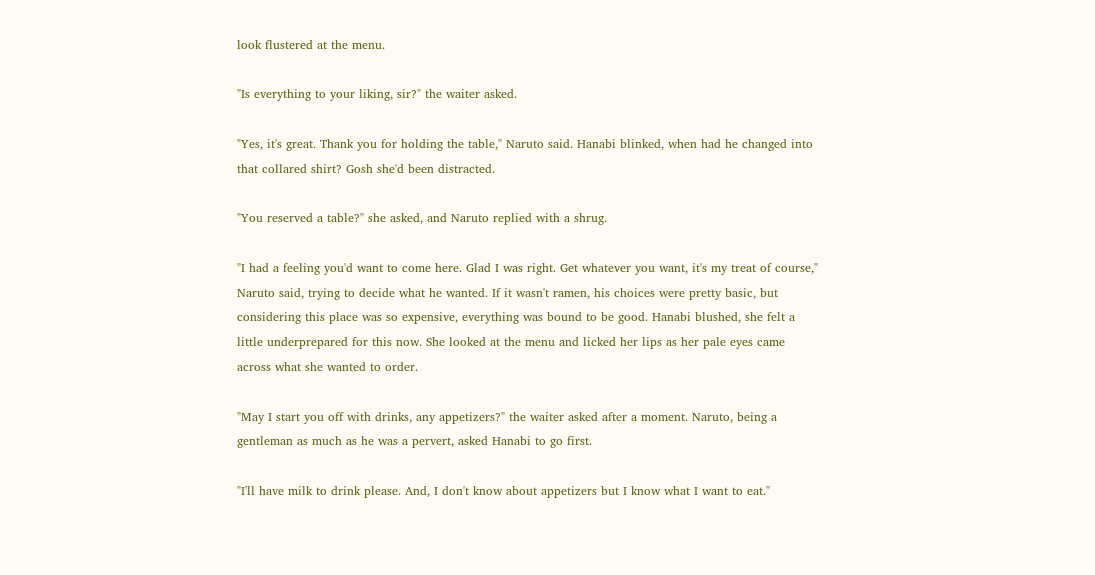look flustered at the menu.

"Is everything to your liking, sir?" the waiter asked.

"Yes, it's great. Thank you for holding the table," Naruto said. Hanabi blinked, when had he changed into that collared shirt? Gosh she'd been distracted.

"You reserved a table?" she asked, and Naruto replied with a shrug.

"I had a feeling you'd want to come here. Glad I was right. Get whatever you want, it's my treat of course," Naruto said, trying to decide what he wanted. If it wasn't ramen, his choices were pretty basic, but considering this place was so expensive, everything was bound to be good. Hanabi blushed, she felt a little underprepared for this now. She looked at the menu and licked her lips as her pale eyes came across what she wanted to order.

"May I start you off with drinks, any appetizers?" the waiter asked after a moment. Naruto, being a gentleman as much as he was a pervert, asked Hanabi to go first.

"I'll have milk to drink please. And, I don't know about appetizers but I know what I want to eat."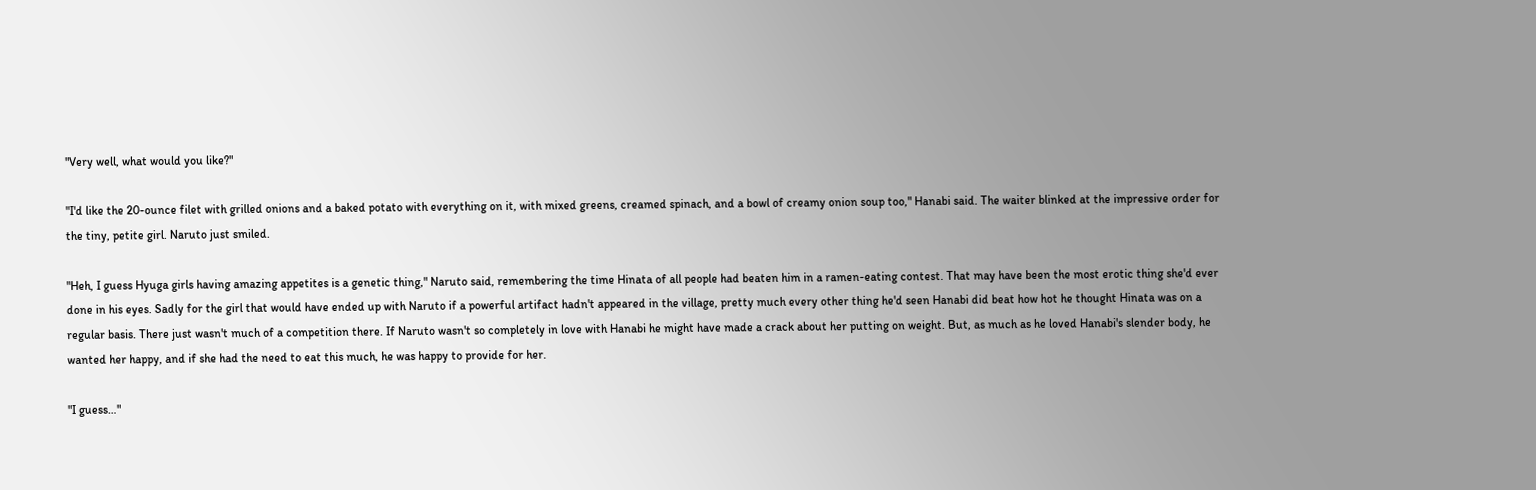"Very well, what would you like?"

"I'd like the 20-ounce filet with grilled onions and a baked potato with everything on it, with mixed greens, creamed spinach, and a bowl of creamy onion soup too," Hanabi said. The waiter blinked at the impressive order for the tiny, petite girl. Naruto just smiled.

"Heh, I guess Hyuga girls having amazing appetites is a genetic thing," Naruto said, remembering the time Hinata of all people had beaten him in a ramen-eating contest. That may have been the most erotic thing she'd ever done in his eyes. Sadly for the girl that would have ended up with Naruto if a powerful artifact hadn't appeared in the village, pretty much every other thing he'd seen Hanabi did beat how hot he thought Hinata was on a regular basis. There just wasn't much of a competition there. If Naruto wasn't so completely in love with Hanabi he might have made a crack about her putting on weight. But, as much as he loved Hanabi's slender body, he wanted her happy, and if she had the need to eat this much, he was happy to provide for her.

"I guess…"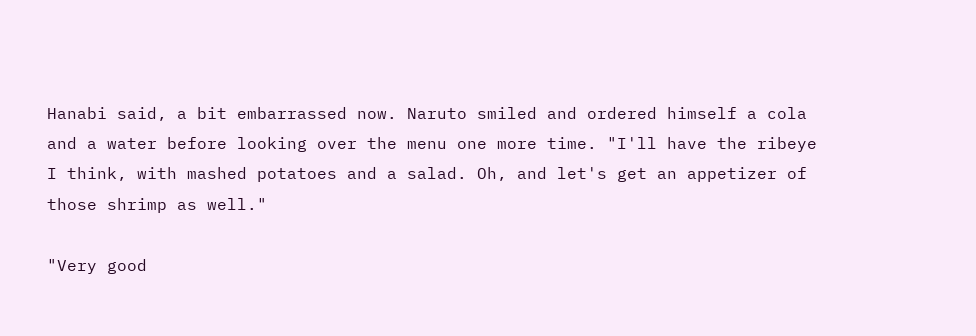Hanabi said, a bit embarrassed now. Naruto smiled and ordered himself a cola and a water before looking over the menu one more time. "I'll have the ribeye I think, with mashed potatoes and a salad. Oh, and let's get an appetizer of those shrimp as well."

"Very good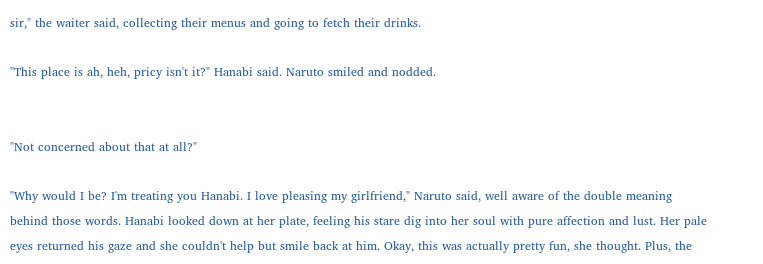sir," the waiter said, collecting their menus and going to fetch their drinks.

"This place is ah, heh, pricy isn't it?" Hanabi said. Naruto smiled and nodded.


"Not concerned about that at all?"

"Why would I be? I'm treating you Hanabi. I love pleasing my girlfriend," Naruto said, well aware of the double meaning behind those words. Hanabi looked down at her plate, feeling his stare dig into her soul with pure affection and lust. Her pale eyes returned his gaze and she couldn't help but smile back at him. Okay, this was actually pretty fun, she thought. Plus, the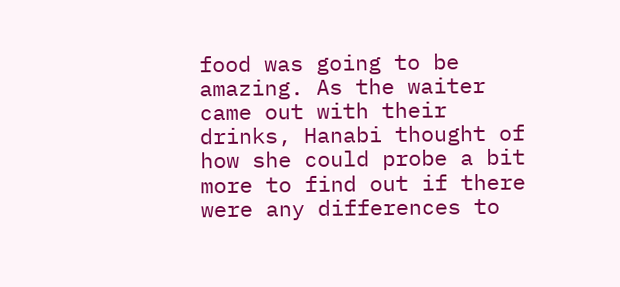food was going to be amazing. As the waiter came out with their drinks, Hanabi thought of how she could probe a bit more to find out if there were any differences to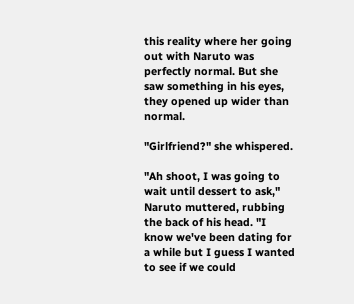this reality where her going out with Naruto was perfectly normal. But she saw something in his eyes, they opened up wider than normal.

"Girlfriend?" she whispered.

"Ah shoot, I was going to wait until dessert to ask," Naruto muttered, rubbing the back of his head. "I know we've been dating for a while but I guess I wanted to see if we could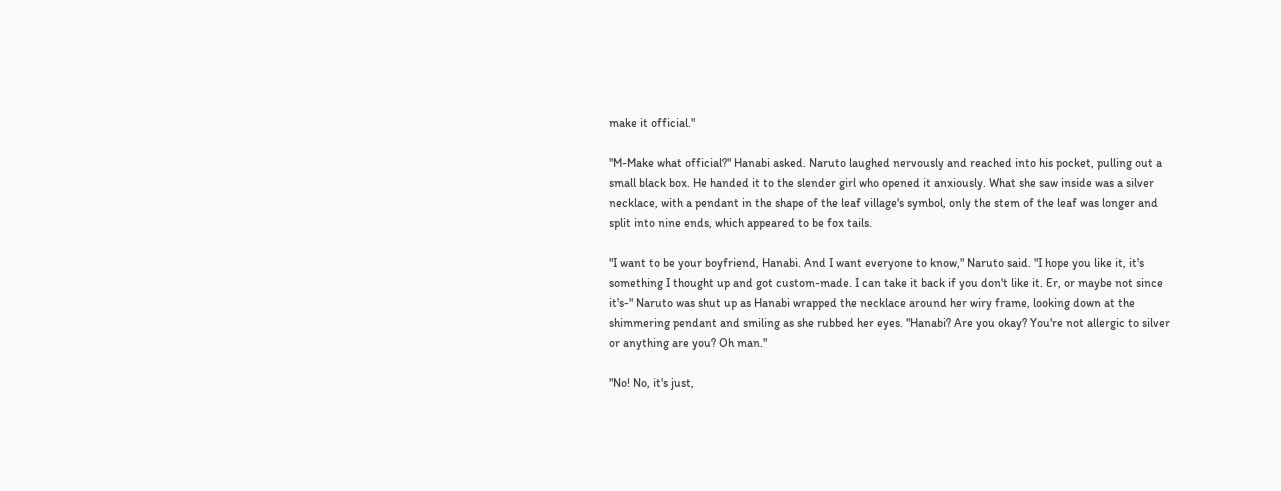make it official."

"M-Make what official?" Hanabi asked. Naruto laughed nervously and reached into his pocket, pulling out a small black box. He handed it to the slender girl who opened it anxiously. What she saw inside was a silver necklace, with a pendant in the shape of the leaf village's symbol, only the stem of the leaf was longer and split into nine ends, which appeared to be fox tails.

"I want to be your boyfriend, Hanabi. And I want everyone to know," Naruto said. "I hope you like it, it's something I thought up and got custom-made. I can take it back if you don't like it. Er, or maybe not since it's-" Naruto was shut up as Hanabi wrapped the necklace around her wiry frame, looking down at the shimmering pendant and smiling as she rubbed her eyes. "Hanabi? Are you okay? You're not allergic to silver or anything are you? Oh man."

"No! No, it's just,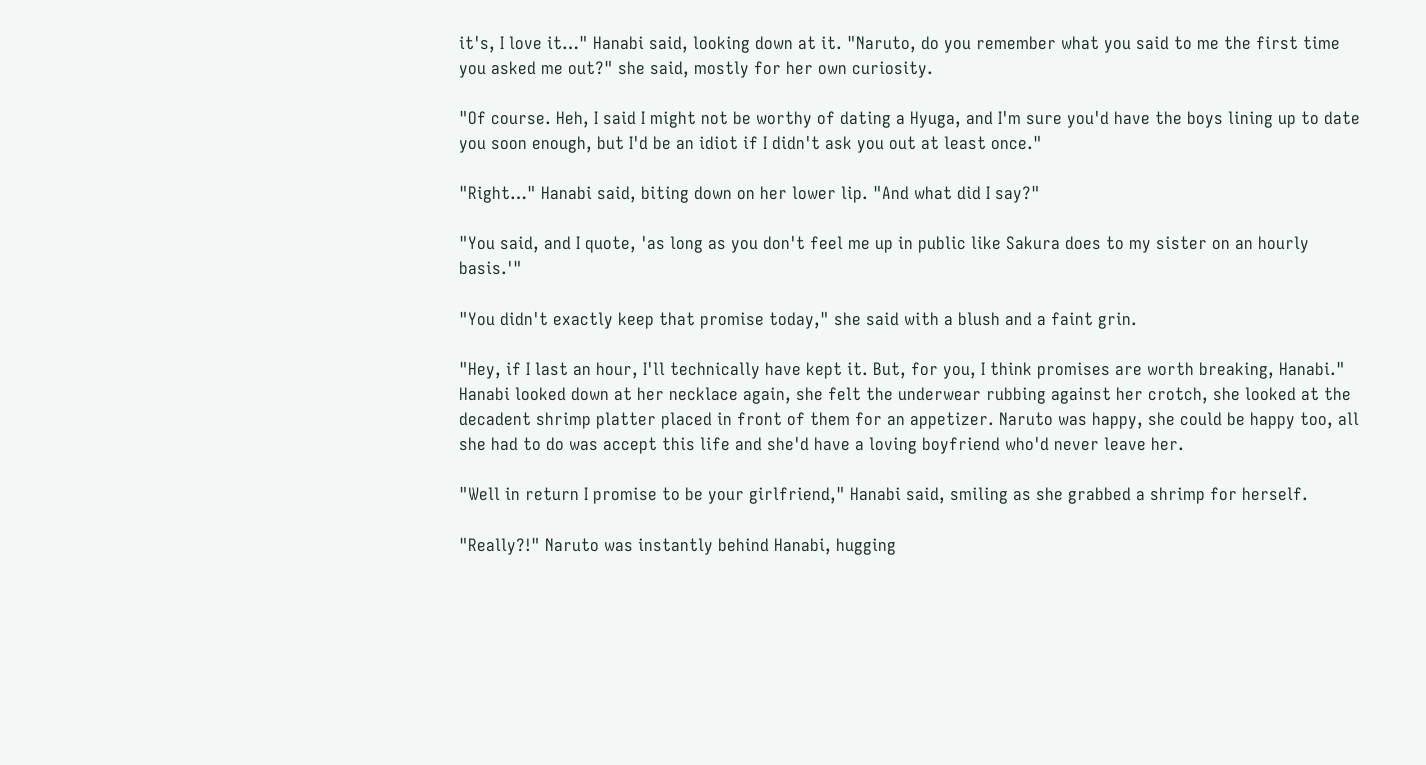it's, I love it…" Hanabi said, looking down at it. "Naruto, do you remember what you said to me the first time you asked me out?" she said, mostly for her own curiosity.

"Of course. Heh, I said I might not be worthy of dating a Hyuga, and I'm sure you'd have the boys lining up to date you soon enough, but I'd be an idiot if I didn't ask you out at least once."

"Right…" Hanabi said, biting down on her lower lip. "And what did I say?"

"You said, and I quote, 'as long as you don't feel me up in public like Sakura does to my sister on an hourly basis.'"

"You didn't exactly keep that promise today," she said with a blush and a faint grin.

"Hey, if I last an hour, I'll technically have kept it. But, for you, I think promises are worth breaking, Hanabi." Hanabi looked down at her necklace again, she felt the underwear rubbing against her crotch, she looked at the decadent shrimp platter placed in front of them for an appetizer. Naruto was happy, she could be happy too, all she had to do was accept this life and she'd have a loving boyfriend who'd never leave her.

"Well in return I promise to be your girlfriend," Hanabi said, smiling as she grabbed a shrimp for herself.

"Really?!" Naruto was instantly behind Hanabi, hugging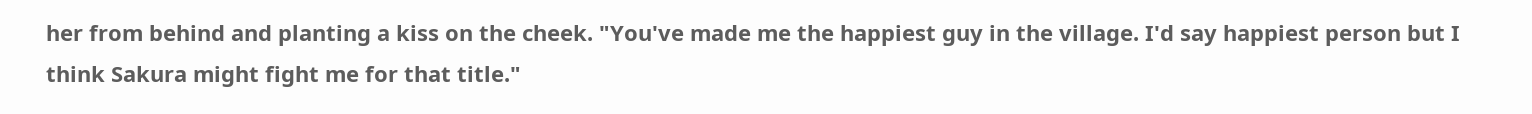her from behind and planting a kiss on the cheek. "You've made me the happiest guy in the village. I'd say happiest person but I think Sakura might fight me for that title."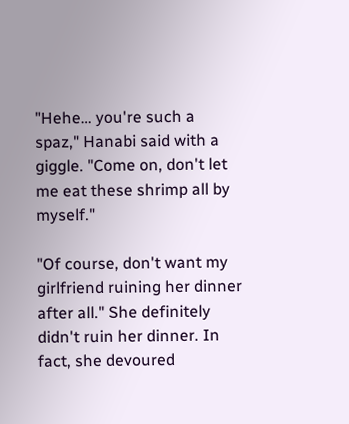"Hehe… you're such a spaz," Hanabi said with a giggle. "Come on, don't let me eat these shrimp all by myself."

"Of course, don't want my girlfriend ruining her dinner after all." She definitely didn't ruin her dinner. In fact, she devoured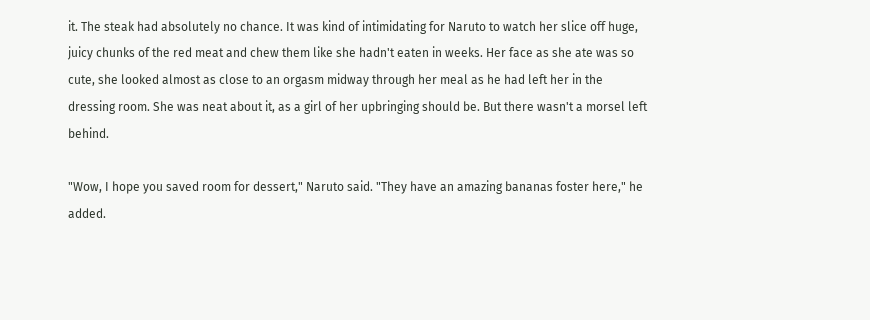it. The steak had absolutely no chance. It was kind of intimidating for Naruto to watch her slice off huge, juicy chunks of the red meat and chew them like she hadn't eaten in weeks. Her face as she ate was so cute, she looked almost as close to an orgasm midway through her meal as he had left her in the dressing room. She was neat about it, as a girl of her upbringing should be. But there wasn't a morsel left behind.

"Wow, I hope you saved room for dessert," Naruto said. "They have an amazing bananas foster here," he added.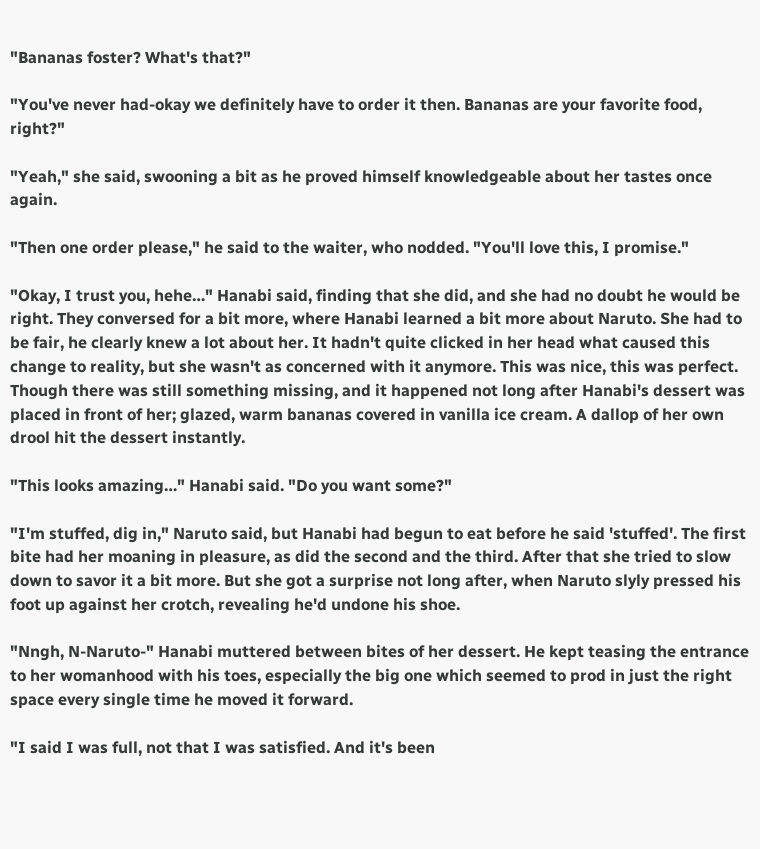"Bananas foster? What's that?"

"You've never had-okay we definitely have to order it then. Bananas are your favorite food, right?"

"Yeah," she said, swooning a bit as he proved himself knowledgeable about her tastes once again.

"Then one order please," he said to the waiter, who nodded. "You'll love this, I promise."

"Okay, I trust you, hehe…" Hanabi said, finding that she did, and she had no doubt he would be right. They conversed for a bit more, where Hanabi learned a bit more about Naruto. She had to be fair, he clearly knew a lot about her. It hadn't quite clicked in her head what caused this change to reality, but she wasn't as concerned with it anymore. This was nice, this was perfect. Though there was still something missing, and it happened not long after Hanabi's dessert was placed in front of her; glazed, warm bananas covered in vanilla ice cream. A dallop of her own drool hit the dessert instantly.

"This looks amazing…" Hanabi said. "Do you want some?"

"I'm stuffed, dig in," Naruto said, but Hanabi had begun to eat before he said 'stuffed'. The first bite had her moaning in pleasure, as did the second and the third. After that she tried to slow down to savor it a bit more. But she got a surprise not long after, when Naruto slyly pressed his foot up against her crotch, revealing he'd undone his shoe.

"Nngh, N-Naruto-" Hanabi muttered between bites of her dessert. He kept teasing the entrance to her womanhood with his toes, especially the big one which seemed to prod in just the right space every single time he moved it forward.

"I said I was full, not that I was satisfied. And it's been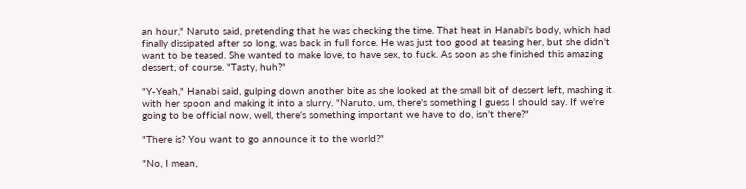an hour," Naruto said, pretending that he was checking the time. That heat in Hanabi's body, which had finally dissipated after so long, was back in full force. He was just too good at teasing her, but she didn't want to be teased. She wanted to make love, to have sex, to fuck. As soon as she finished this amazing dessert, of course. "Tasty, huh?"

"Y-Yeah," Hanabi said, gulping down another bite as she looked at the small bit of dessert left, mashing it with her spoon and making it into a slurry. "Naruto, um, there's something I guess I should say. If we're going to be official now, well, there's something important we have to do, isn't there?"

"There is? You want to go announce it to the world?"

"No, I mean,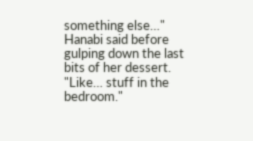something else…" Hanabi said before gulping down the last bits of her dessert. "Like… stuff in the bedroom."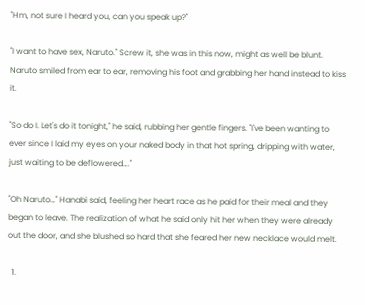"Hm, not sure I heard you, can you speak up?"

"I want to have sex, Naruto." Screw it, she was in this now, might as well be blunt. Naruto smiled from ear to ear, removing his foot and grabbing her hand instead to kiss it.

"So do I. Let's do it tonight," he said, rubbing her gentle fingers. "I've been wanting to ever since I laid my eyes on your naked body in that hot spring, dripping with water, just waiting to be deflowered…."

"Oh Naruto…" Hanabi said, feeling her heart race as he paid for their meal and they began to leave. The realization of what he said only hit her when they were already out the door, and she blushed so hard that she feared her new necklace would melt.

  1.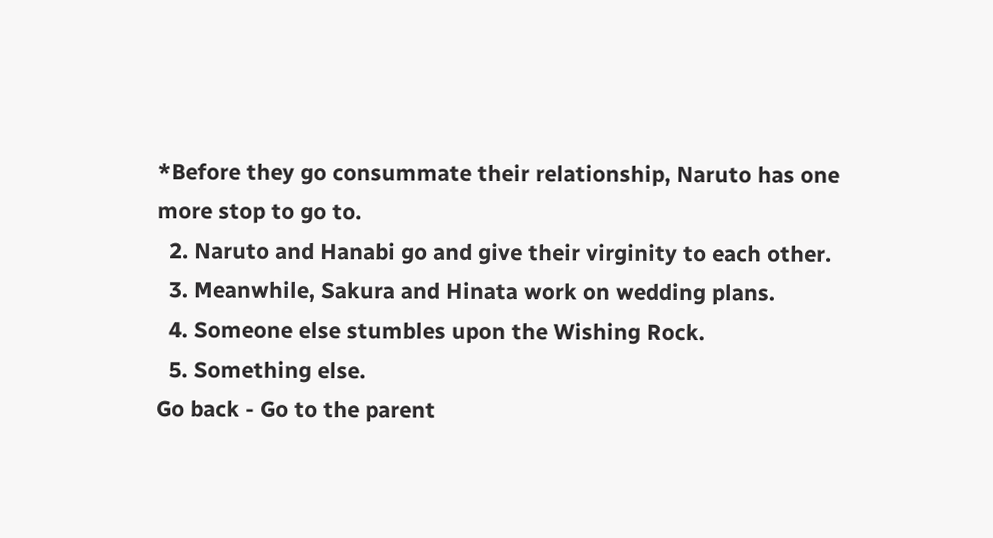*Before they go consummate their relationship, Naruto has one more stop to go to.
  2. Naruto and Hanabi go and give their virginity to each other.
  3. Meanwhile, Sakura and Hinata work on wedding plans.
  4. Someone else stumbles upon the Wishing Rock.
  5. Something else.
Go back - Go to the parent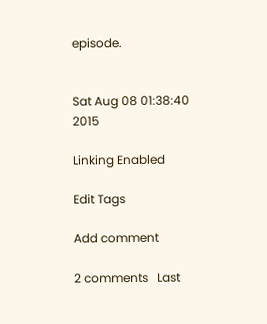episode.


Sat Aug 08 01:38:40 2015

Linking Enabled

Edit Tags

Add comment

2 comments   Last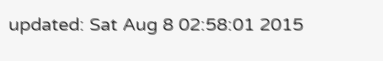updated: Sat Aug 8 02:58:01 2015